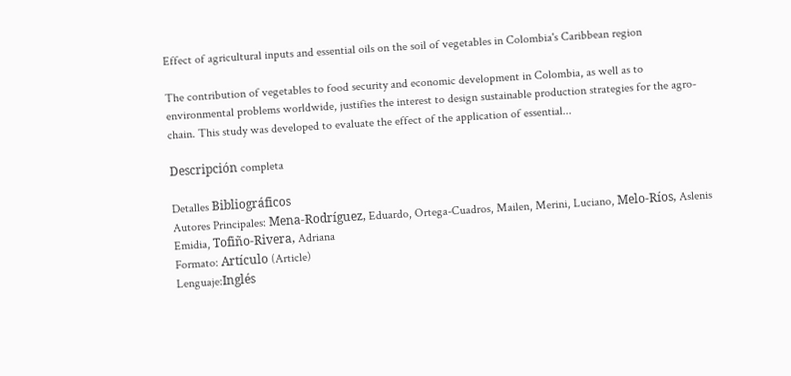Effect of agricultural inputs and essential oils on the soil of vegetables in Colombia's Caribbean region

The contribution of vegetables to food security and economic development in Colombia, as well as to environmental problems worldwide, justifies the interest to design sustainable production strategies for the agro-chain. This study was developed to evaluate the effect of the application of essential...

Descripción completa

Detalles Bibliográficos
Autores Principales: Mena-Rodríguez, Eduardo, Ortega-Cuadros, Mailen, Merini, Luciano, Melo-Ríos, Aslenis Emidia, Tofiño-Rivera, Adriana
Formato: Artículo (Article)
Lenguaje:Inglés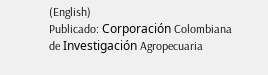(English)
Publicado: Corporación Colombiana de Investigación Agropecuaria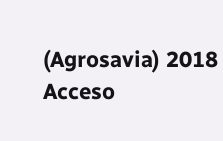(Agrosavia) 2018
Acceso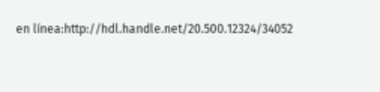en línea:http://hdl.handle.net/20.500.12324/34052